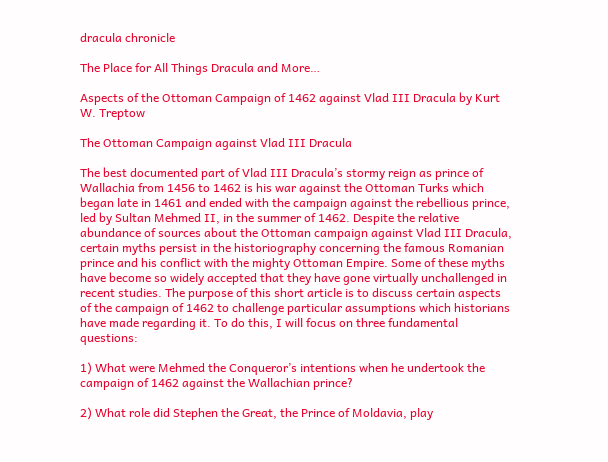dracula chronicle

The Place for All Things Dracula and More…

Aspects of the Ottoman Campaign of 1462 against Vlad III Dracula by Kurt W. Treptow

The Ottoman Campaign against Vlad III Dracula

The best documented part of Vlad III Dracula’s stormy reign as prince of Wallachia from 1456 to 1462 is his war against the Ottoman Turks which began late in 1461 and ended with the campaign against the rebellious prince, led by Sultan Mehmed II, in the summer of 1462. Despite the relative abundance of sources about the Ottoman campaign against Vlad III Dracula, certain myths persist in the historiography concerning the famous Romanian prince and his conflict with the mighty Ottoman Empire. Some of these myths have become so widely accepted that they have gone virtually unchallenged in recent studies. The purpose of this short article is to discuss certain aspects of the campaign of 1462 to challenge particular assumptions which historians have made regarding it. To do this, I will focus on three fundamental questions:

1) What were Mehmed the Conqueror’s intentions when he undertook the campaign of 1462 against the Wallachian prince?

2) What role did Stephen the Great, the Prince of Moldavia, play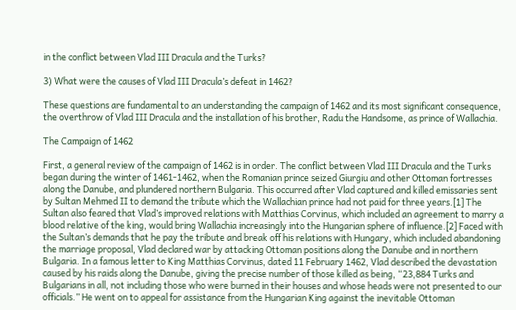in the conflict between Vlad III Dracula and the Turks?

3) What were the causes of Vlad III Dracula’s defeat in 1462?

These questions are fundamental to an understanding the campaign of 1462 and its most significant consequence, the overthrow of Vlad III Dracula and the installation of his brother, Radu the Handsome, as prince of Wallachia.

The Campaign of 1462

First, a general review of the campaign of 1462 is in order. The conflict between Vlad III Dracula and the Turks began during the winter of 1461-1462, when the Romanian prince seized Giurgiu and other Ottoman fortresses along the Danube, and plundered northern Bulgaria. This occurred after Vlad captured and killed emissaries sent by Sultan Mehmed II to demand the tribute which the Wallachian prince had not paid for three years.[1] The Sultan also feared that Vlad’s improved relations with Matthias Corvinus, which included an agreement to marry a blood relative of the king, would bring Wallachia increasingly into the Hungarian sphere of influence.[2] Faced with the Sultan’s demands that he pay the tribute and break off his relations with Hungary, which included abandoning the marriage proposal, Vlad declared war by attacking Ottoman positions along the Danube and in northern Bulgaria. In a famous letter to King Matthias Corvinus, dated 11 February 1462, Vlad described the devastation caused by his raids along the Danube, giving the precise number of those killed as being, “23,884 Turks and Bulgarians in all, not including those who were burned in their houses and whose heads were not presented to our officials.” He went on to appeal for assistance from the Hungarian King against the inevitable Ottoman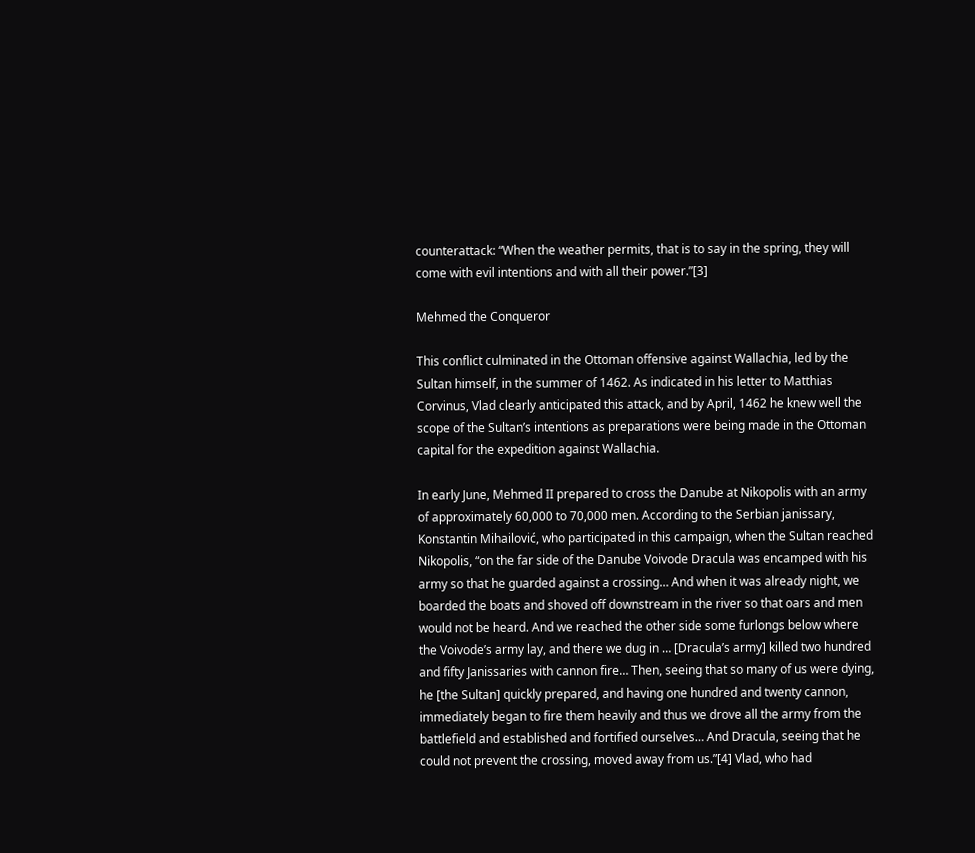counterattack: “When the weather permits, that is to say in the spring, they will come with evil intentions and with all their power.”[3]

Mehmed the Conqueror

This conflict culminated in the Ottoman offensive against Wallachia, led by the Sultan himself, in the summer of 1462. As indicated in his letter to Matthias Corvinus, Vlad clearly anticipated this attack, and by April, 1462 he knew well the scope of the Sultan’s intentions as preparations were being made in the Ottoman capital for the expedition against Wallachia.

In early June, Mehmed II prepared to cross the Danube at Nikopolis with an army of approximately 60,000 to 70,000 men. According to the Serbian janissary, Konstantin Mihailović, who participated in this campaign, when the Sultan reached Nikopolis, “on the far side of the Danube Voivode Dracula was encamped with his army so that he guarded against a crossing… And when it was already night, we boarded the boats and shoved off downstream in the river so that oars and men would not be heard. And we reached the other side some furlongs below where the Voivode’s army lay, and there we dug in … [Dracula’s army] killed two hundred and fifty Janissaries with cannon fire… Then, seeing that so many of us were dying, he [the Sultan] quickly prepared, and having one hundred and twenty cannon, immediately began to fire them heavily and thus we drove all the army from the battlefield and established and fortified ourselves… And Dracula, seeing that he could not prevent the crossing, moved away from us.”[4] Vlad, who had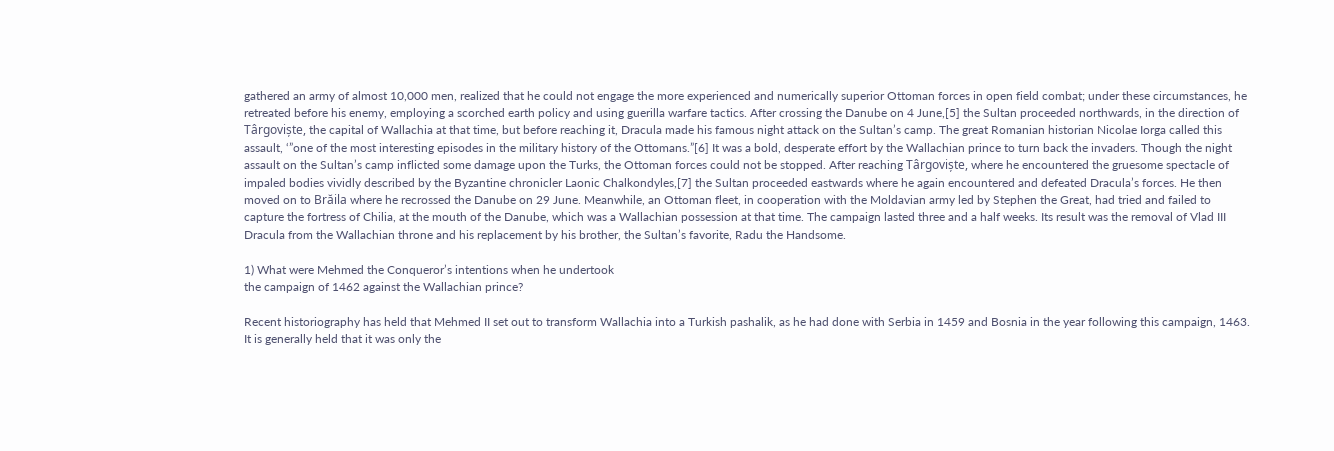gathered an army of almost 10,000 men, realized that he could not engage the more experienced and numerically superior Ottoman forces in open field combat; under these circumstances, he retreated before his enemy, employing a scorched earth policy and using guerilla warfare tactics. After crossing the Danube on 4 June,[5] the Sultan proceeded northwards, in the direction of Târgoviște, the capital of Wallachia at that time, but before reaching it, Dracula made his famous night attack on the Sultan’s camp. The great Romanian historian Nicolae Iorga called this assault, ‘”one of the most interesting episodes in the military history of the Ottomans.”[6] It was a bold, desperate effort by the Wallachian prince to turn back the invaders. Though the night assault on the Sultan’s camp inflicted some damage upon the Turks, the Ottoman forces could not be stopped. After reaching Târgoviște, where he encountered the gruesome spectacle of impaled bodies vividly described by the Byzantine chronicler Laonic Chalkondyles,[7] the Sultan proceeded eastwards where he again encountered and defeated Dracula’s forces. He then moved on to Brăila where he recrossed the Danube on 29 June. Meanwhile, an Ottoman fleet, in cooperation with the Moldavian army led by Stephen the Great, had tried and failed to capture the fortress of Chilia, at the mouth of the Danube, which was a Wallachian possession at that time. The campaign lasted three and a half weeks. Its result was the removal of Vlad III Dracula from the Wallachian throne and his replacement by his brother, the Sultan’s favorite, Radu the Handsome.

1) What were Mehmed the Conqueror’s intentions when he undertook
the campaign of 1462 against the Wallachian prince?

Recent historiography has held that Mehmed II set out to transform Wallachia into a Turkish pashalik, as he had done with Serbia in 1459 and Bosnia in the year following this campaign, 1463. It is generally held that it was only the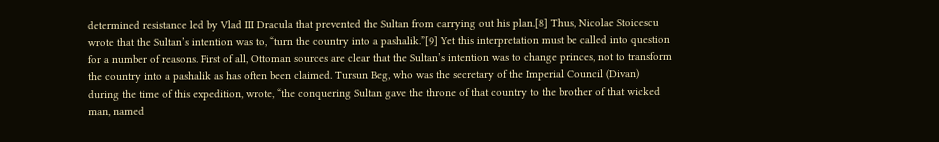determined resistance led by Vlad III Dracula that prevented the Sultan from carrying out his plan.[8] Thus, Nicolae Stoicescu wrote that the Sultan’s intention was to, “turn the country into a pashalik.”[9] Yet this interpretation must be called into question for a number of reasons. First of all, Ottoman sources are clear that the Sultan’s intention was to change princes, not to transform the country into a pashalik as has often been claimed. Tursun Beg, who was the secretary of the Imperial Council (Divan) during the time of this expedition, wrote, “the conquering Sultan gave the throne of that country to the brother of that wicked man, named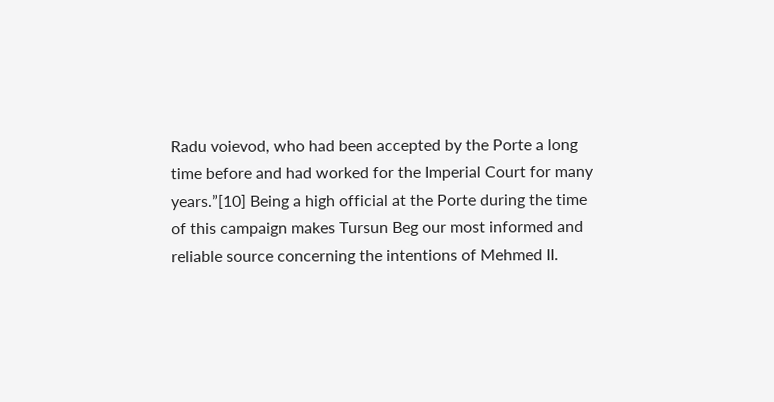Radu voievod, who had been accepted by the Porte a long time before and had worked for the Imperial Court for many years.”[10] Being a high official at the Porte during the time of this campaign makes Tursun Beg our most informed and reliable source concerning the intentions of Mehmed II.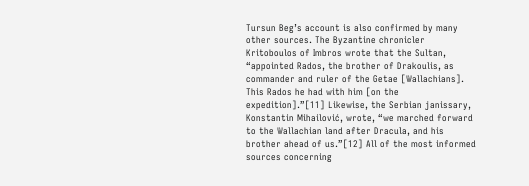Tursun Beg’s account is also confirmed by many other sources. The Byzantine chronicler Kritoboulos of Imbros wrote that the Sultan, “appointed Rados, the brother of Drakoulis, as commander and ruler of the Getae [Wallachians]. This Rados he had with him [on the expedition].”[11] Likewise, the Serbian janissary, Konstantin Mihailović, wrote, “we marched forward to the Wallachian land after Dracula, and his brother ahead of us.”[12] All of the most informed sources concerning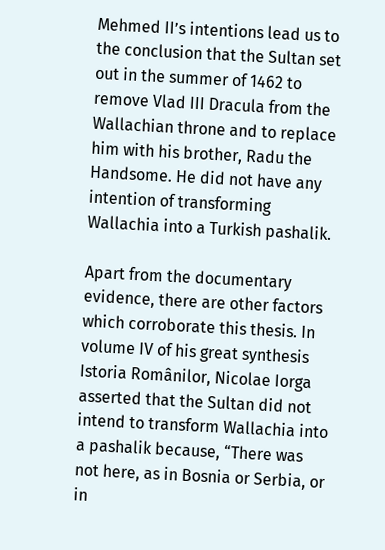Mehmed II’s intentions lead us to the conclusion that the Sultan set out in the summer of 1462 to remove Vlad III Dracula from the Wallachian throne and to replace him with his brother, Radu the Handsome. He did not have any intention of transforming Wallachia into a Turkish pashalik.

Apart from the documentary evidence, there are other factors which corroborate this thesis. In volume IV of his great synthesis Istoria Românilor, Nicolae Iorga asserted that the Sultan did not intend to transform Wallachia into a pashalik because, “There was not here, as in Bosnia or Serbia, or in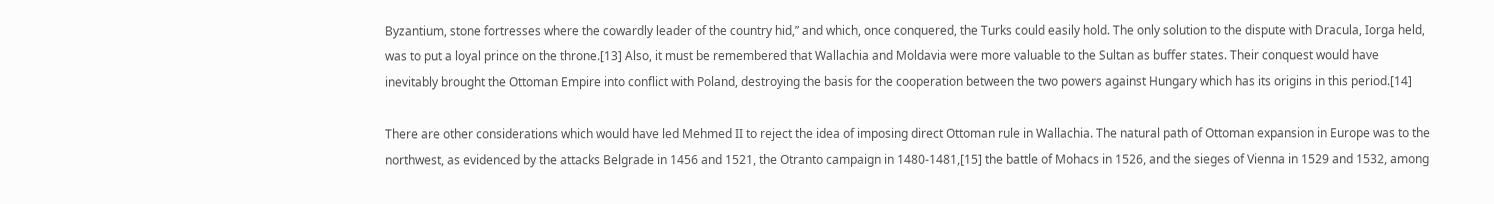Byzantium, stone fortresses where the cowardly leader of the country hid,” and which, once conquered, the Turks could easily hold. The only solution to the dispute with Dracula, Iorga held, was to put a loyal prince on the throne.[13] Also, it must be remembered that Wallachia and Moldavia were more valuable to the Sultan as buffer states. Their conquest would have inevitably brought the Ottoman Empire into conflict with Poland, destroying the basis for the cooperation between the two powers against Hungary which has its origins in this period.[14]

There are other considerations which would have led Mehmed II to reject the idea of imposing direct Ottoman rule in Wallachia. The natural path of Ottoman expansion in Europe was to the northwest, as evidenced by the attacks Belgrade in 1456 and 1521, the Otranto campaign in 1480-1481,[15] the battle of Mohacs in 1526, and the sieges of Vienna in 1529 and 1532, among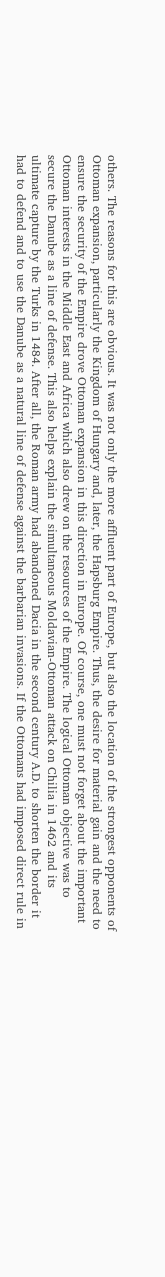others. The reasons for this are obvious. It was not only the more affluent part of Europe, but also the location of the strongest opponents of Ottoman expansion, particularly the Kingdom of Hungary and, later, the Hapsburg Empire. Thus, the desire for material gain and the need to ensure the security of the Empire drove Ottoman expansion in this direction in Europe. Of course, one must not forget about the important Ottoman interests in the Middle East and Africa which also drew on the resources of the Empire. The logical Ottoman objective was to secure the Danube as a line of defense. This also helps explain the simultaneous Moldavian-Ottoman attack on Chilia in 1462 and its ultimate capture by the Turks in 1484. After all, the Roman army had abandoned Dacia in the second century A.D. to shorten the border it had to defend and to use the Danube as a natural line of defense against the barbarian invasions. If the Ottomans had imposed direct rule in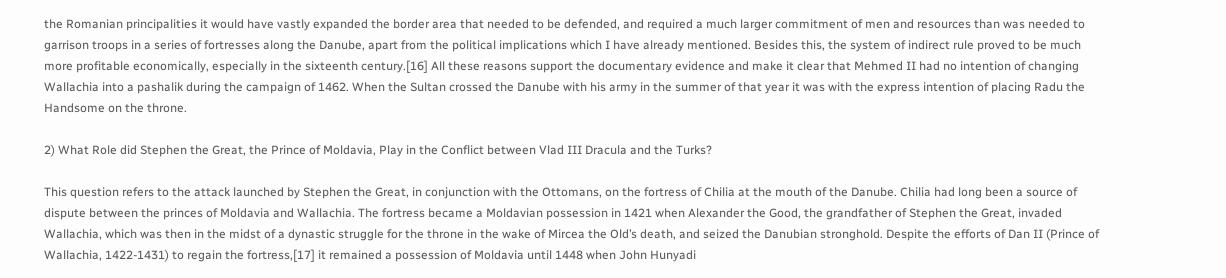the Romanian principalities it would have vastly expanded the border area that needed to be defended, and required a much larger commitment of men and resources than was needed to garrison troops in a series of fortresses along the Danube, apart from the political implications which I have already mentioned. Besides this, the system of indirect rule proved to be much more profitable economically, especially in the sixteenth century.[16] All these reasons support the documentary evidence and make it clear that Mehmed II had no intention of changing Wallachia into a pashalik during the campaign of 1462. When the Sultan crossed the Danube with his army in the summer of that year it was with the express intention of placing Radu the Handsome on the throne.

2) What Role did Stephen the Great, the Prince of Moldavia, Play in the Conflict between Vlad III Dracula and the Turks?

This question refers to the attack launched by Stephen the Great, in conjunction with the Ottomans, on the fortress of Chilia at the mouth of the Danube. Chilia had long been a source of dispute between the princes of Moldavia and Wallachia. The fortress became a Moldavian possession in 1421 when Alexander the Good, the grandfather of Stephen the Great, invaded Wallachia, which was then in the midst of a dynastic struggle for the throne in the wake of Mircea the Old’s death, and seized the Danubian stronghold. Despite the efforts of Dan II (Prince of Wallachia, 1422-1431) to regain the fortress,[17] it remained a possession of Moldavia until 1448 when John Hunyadi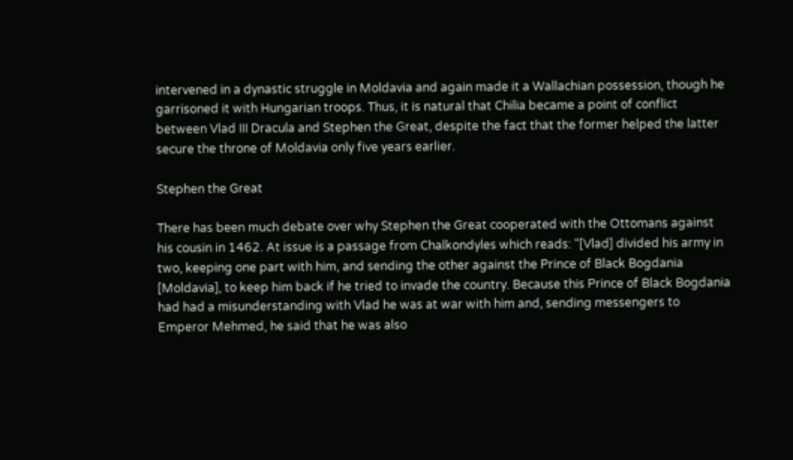intervened in a dynastic struggle in Moldavia and again made it a Wallachian possession, though he garrisoned it with Hungarian troops. Thus, it is natural that Chilia became a point of conflict between Vlad III Dracula and Stephen the Great, despite the fact that the former helped the latter secure the throne of Moldavia only five years earlier.

Stephen the Great

There has been much debate over why Stephen the Great cooperated with the Ottomans against his cousin in 1462. At issue is a passage from Chalkondyles which reads: “[Vlad] divided his army in two, keeping one part with him, and sending the other against the Prince of Black Bogdania [Moldavia], to keep him back if he tried to invade the country. Because this Prince of Black Bogdania had had a misunderstanding with Vlad he was at war with him and, sending messengers to Emperor Mehmed, he said that he was also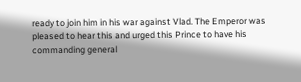ready to join him in his war against Vlad. The Emperor was pleased to hear this and urged this Prince to have his commanding general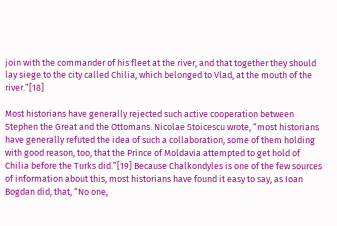join with the commander of his fleet at the river, and that together they should lay siege to the city called Chilia, which belonged to Vlad, at the mouth of the river.”[18]

Most historians have generally rejected such active cooperation between Stephen the Great and the Ottomans. Nicolae Stoicescu wrote, “most historians have generally refuted the idea of such a collaboration, some of them holding with good reason, too, that the Prince of Moldavia attempted to get hold of Chilia before the Turks did.”[19] Because Chalkondyles is one of the few sources of information about this, most historians have found it easy to say, as Ioan Bogdan did, that, “No one,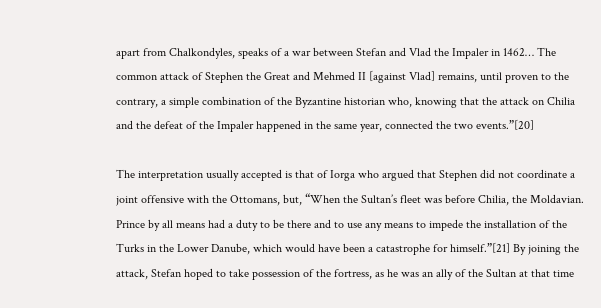apart from Chalkondyles, speaks of a war between Stefan and Vlad the Impaler in 1462… The common attack of Stephen the Great and Mehmed II [against Vlad] remains, until proven to the contrary, a simple combination of the Byzantine historian who, knowing that the attack on Chilia and the defeat of the Impaler happened in the same year, connected the two events.”[20]

The interpretation usually accepted is that of Iorga who argued that Stephen did not coordinate a joint offensive with the Ottomans, but, “When the Sultan’s fleet was before Chilia, the Moldavian. Prince by all means had a duty to be there and to use any means to impede the installation of the Turks in the Lower Danube, which would have been a catastrophe for himself.”[21] By joining the attack, Stefan hoped to take possession of the fortress, as he was an ally of the Sultan at that time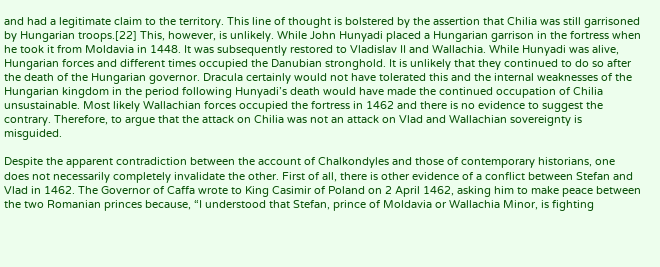and had a legitimate claim to the territory. This line of thought is bolstered by the assertion that Chilia was still garrisoned by Hungarian troops.[22] This, however, is unlikely. While John Hunyadi placed a Hungarian garrison in the fortress when he took it from Moldavia in 1448. It was subsequently restored to Vladislav II and Wallachia. While Hunyadi was alive, Hungarian forces and different times occupied the Danubian stronghold. It is unlikely that they continued to do so after the death of the Hungarian governor. Dracula certainly would not have tolerated this and the internal weaknesses of the Hungarian kingdom in the period following Hunyadi’s death would have made the continued occupation of Chilia unsustainable. Most likely Wallachian forces occupied the fortress in 1462 and there is no evidence to suggest the contrary. Therefore, to argue that the attack on Chilia was not an attack on Vlad and Wallachian sovereignty is misguided.

Despite the apparent contradiction between the account of Chalkondyles and those of contemporary historians, one does not necessarily completely invalidate the other. First of all, there is other evidence of a conflict between Stefan and Vlad in 1462. The Governor of Caffa wrote to King Casimir of Poland on 2 April 1462, asking him to make peace between the two Romanian princes because, “I understood that Stefan, prince of Moldavia or Wallachia Minor, is fighting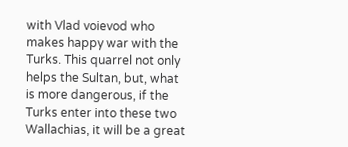with Vlad voievod who makes happy war with the Turks. This quarrel not only helps the Sultan, but, what is more dangerous, if the Turks enter into these two Wallachias, it will be a great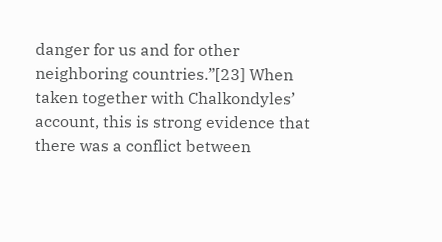danger for us and for other neighboring countries.”[23] When taken together with Chalkondyles’ account, this is strong evidence that there was a conflict between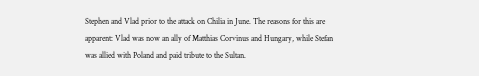Stephen and Vlad prior to the attack on Chilia in June. The reasons for this are apparent: Vlad was now an ally of Matthias Corvinus and Hungary, while Stefan was allied with Poland and paid tribute to the Sultan.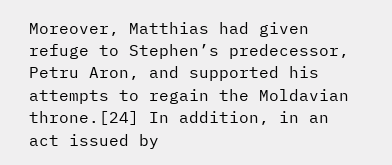Moreover, Matthias had given refuge to Stephen’s predecessor, Petru Aron, and supported his attempts to regain the Moldavian throne.[24] In addition, in an act issued by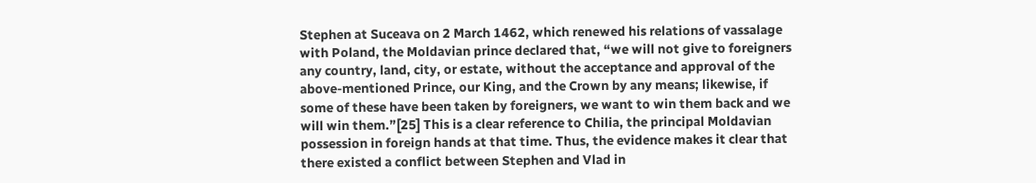Stephen at Suceava on 2 March 1462, which renewed his relations of vassalage with Poland, the Moldavian prince declared that, “we will not give to foreigners any country, land, city, or estate, without the acceptance and approval of the above-mentioned Prince, our King, and the Crown by any means; likewise, if some of these have been taken by foreigners, we want to win them back and we will win them.”[25] This is a clear reference to Chilia, the principal Moldavian possession in foreign hands at that time. Thus, the evidence makes it clear that there existed a conflict between Stephen and Vlad in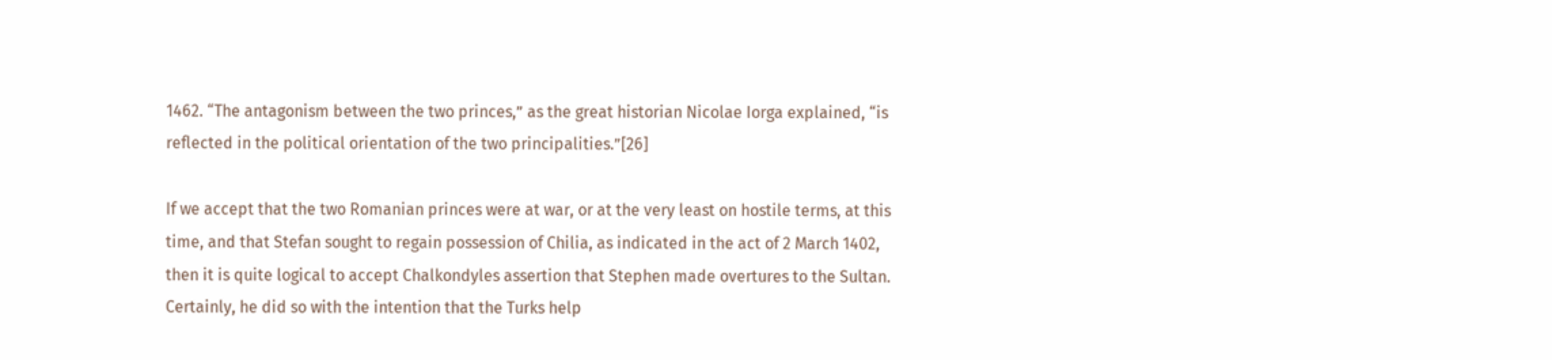1462. “The antagonism between the two princes,” as the great historian Nicolae Iorga explained, “is reflected in the political orientation of the two principalities.”[26]

If we accept that the two Romanian princes were at war, or at the very least on hostile terms, at this time, and that Stefan sought to regain possession of Chilia, as indicated in the act of 2 March 1402, then it is quite logical to accept Chalkondyles assertion that Stephen made overtures to the Sultan. Certainly, he did so with the intention that the Turks help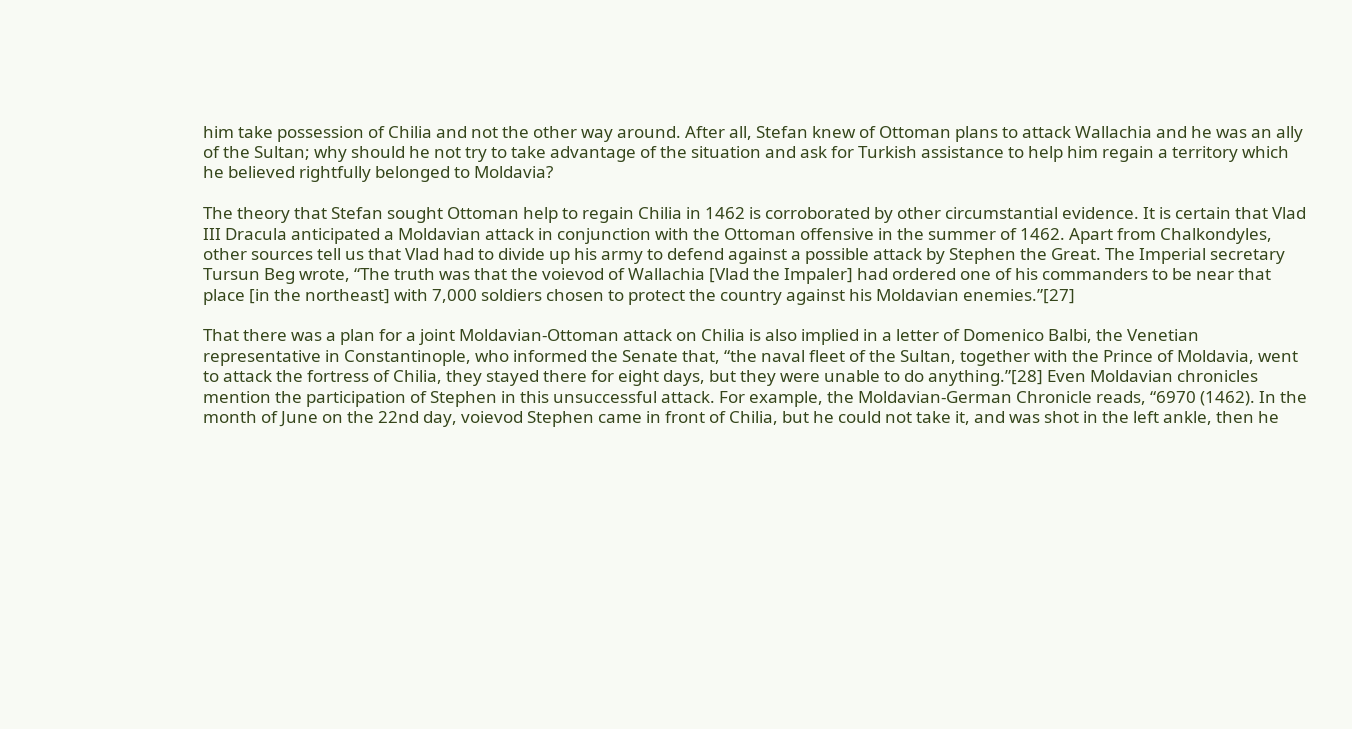him take possession of Chilia and not the other way around. After all, Stefan knew of Ottoman plans to attack Wallachia and he was an ally of the Sultan; why should he not try to take advantage of the situation and ask for Turkish assistance to help him regain a territory which he believed rightfully belonged to Moldavia?

The theory that Stefan sought Ottoman help to regain Chilia in 1462 is corroborated by other circumstantial evidence. It is certain that Vlad III Dracula anticipated a Moldavian attack in conjunction with the Ottoman offensive in the summer of 1462. Apart from Chalkondyles, other sources tell us that Vlad had to divide up his army to defend against a possible attack by Stephen the Great. The Imperial secretary Tursun Beg wrote, “The truth was that the voievod of Wallachia [Vlad the Impaler] had ordered one of his commanders to be near that place [in the northeast] with 7,000 soldiers chosen to protect the country against his Moldavian enemies.”[27]

That there was a plan for a joint Moldavian-Ottoman attack on Chilia is also implied in a letter of Domenico Balbi, the Venetian representative in Constantinople, who informed the Senate that, “the naval fleet of the Sultan, together with the Prince of Moldavia, went to attack the fortress of Chilia, they stayed there for eight days, but they were unable to do anything.”[28] Even Moldavian chronicles mention the participation of Stephen in this unsuccessful attack. For example, the Moldavian-German Chronicle reads, “6970 (1462). In the month of June on the 22nd day, voievod Stephen came in front of Chilia, but he could not take it, and was shot in the left ankle, then he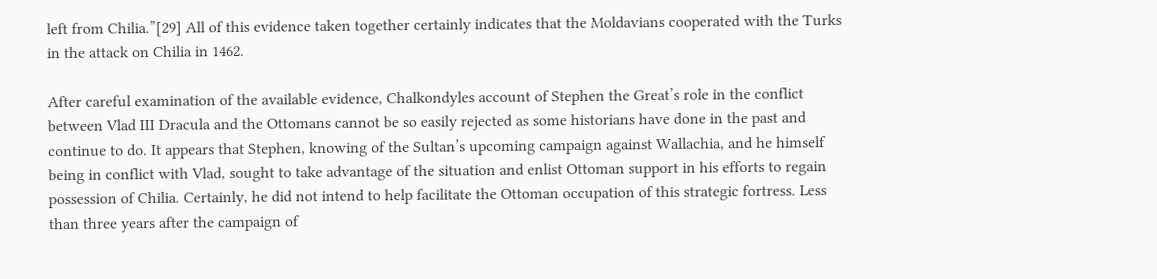left from Chilia.”[29] All of this evidence taken together certainly indicates that the Moldavians cooperated with the Turks in the attack on Chilia in 1462.

After careful examination of the available evidence, Chalkondyles account of Stephen the Great’s role in the conflict between Vlad III Dracula and the Ottomans cannot be so easily rejected as some historians have done in the past and continue to do. It appears that Stephen, knowing of the Sultan’s upcoming campaign against Wallachia, and he himself being in conflict with Vlad, sought to take advantage of the situation and enlist Ottoman support in his efforts to regain possession of Chilia. Certainly, he did not intend to help facilitate the Ottoman occupation of this strategic fortress. Less than three years after the campaign of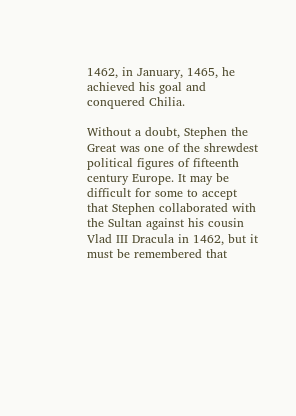1462, in January, 1465, he achieved his goal and conquered Chilia.

Without a doubt, Stephen the Great was one of the shrewdest political figures of fifteenth century Europe. It may be difficult for some to accept that Stephen collaborated with the Sultan against his cousin Vlad III Dracula in 1462, but it must be remembered that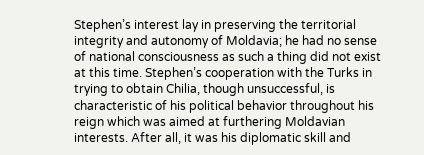Stephen’s interest lay in preserving the territorial integrity and autonomy of Moldavia; he had no sense of national consciousness as such a thing did not exist at this time. Stephen’s cooperation with the Turks in trying to obtain Chilia, though unsuccessful, is characteristic of his political behavior throughout his reign which was aimed at furthering Moldavian interests. After all, it was his diplomatic skill and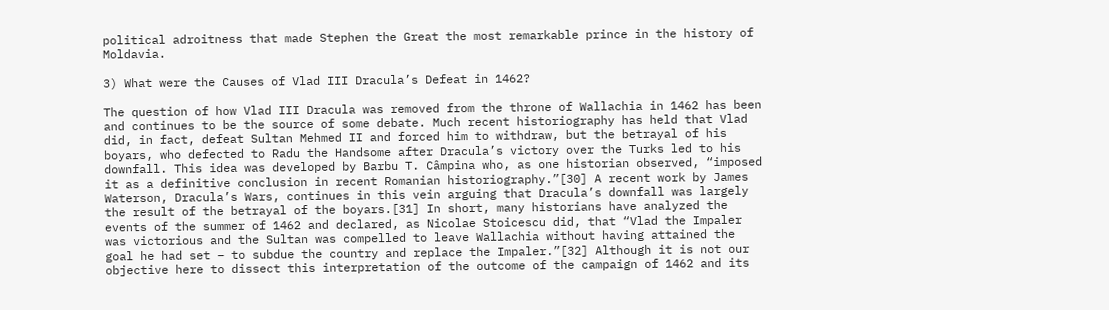political adroitness that made Stephen the Great the most remarkable prince in the history of Moldavia.

3) What were the Causes of Vlad III Dracula’s Defeat in 1462?

The question of how Vlad III Dracula was removed from the throne of Wallachia in 1462 has been and continues to be the source of some debate. Much recent historiography has held that Vlad did, in fact, defeat Sultan Mehmed II and forced him to withdraw, but the betrayal of his boyars, who defected to Radu the Handsome after Dracula’s victory over the Turks led to his downfall. This idea was developed by Barbu T. Câmpina who, as one historian observed, “imposed it as a definitive conclusion in recent Romanian historiography.”[30] A recent work by James Waterson, Dracula’s Wars, continues in this vein arguing that Dracula’s downfall was largely the result of the betrayal of the boyars.[31] In short, many historians have analyzed the events of the summer of 1462 and declared, as Nicolae Stoicescu did, that “Vlad the Impaler was victorious and the Sultan was compelled to leave Wallachia without having attained the goal he had set – to subdue the country and replace the Impaler.”[32] Although it is not our objective here to dissect this interpretation of the outcome of the campaign of 1462 and its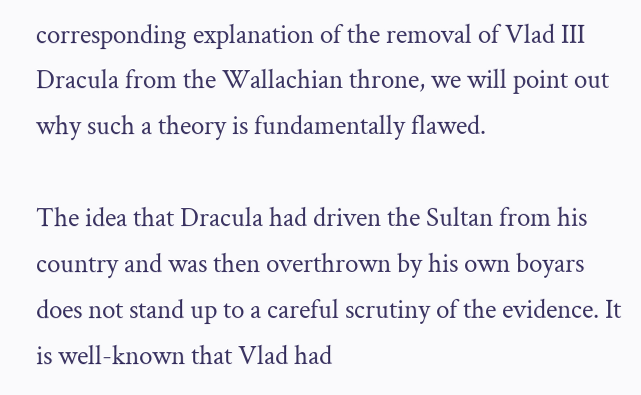corresponding explanation of the removal of Vlad III Dracula from the Wallachian throne, we will point out why such a theory is fundamentally flawed.

The idea that Dracula had driven the Sultan from his country and was then overthrown by his own boyars does not stand up to a careful scrutiny of the evidence. It is well-known that Vlad had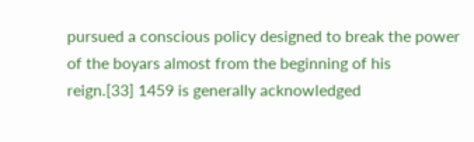pursued a conscious policy designed to break the power of the boyars almost from the beginning of his reign.[33] 1459 is generally acknowledged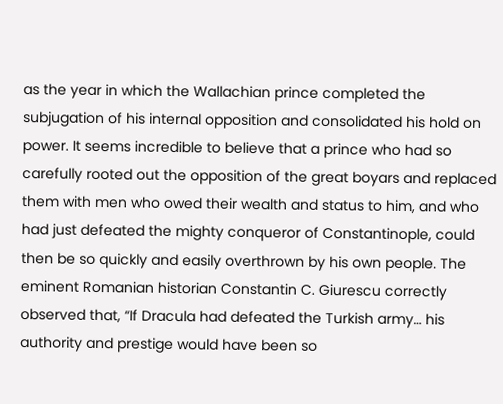as the year in which the Wallachian prince completed the subjugation of his internal opposition and consolidated his hold on power. It seems incredible to believe that a prince who had so carefully rooted out the opposition of the great boyars and replaced them with men who owed their wealth and status to him, and who had just defeated the mighty conqueror of Constantinople, could then be so quickly and easily overthrown by his own people. The eminent Romanian historian Constantin C. Giurescu correctly observed that, “If Dracula had defeated the Turkish army… his authority and prestige would have been so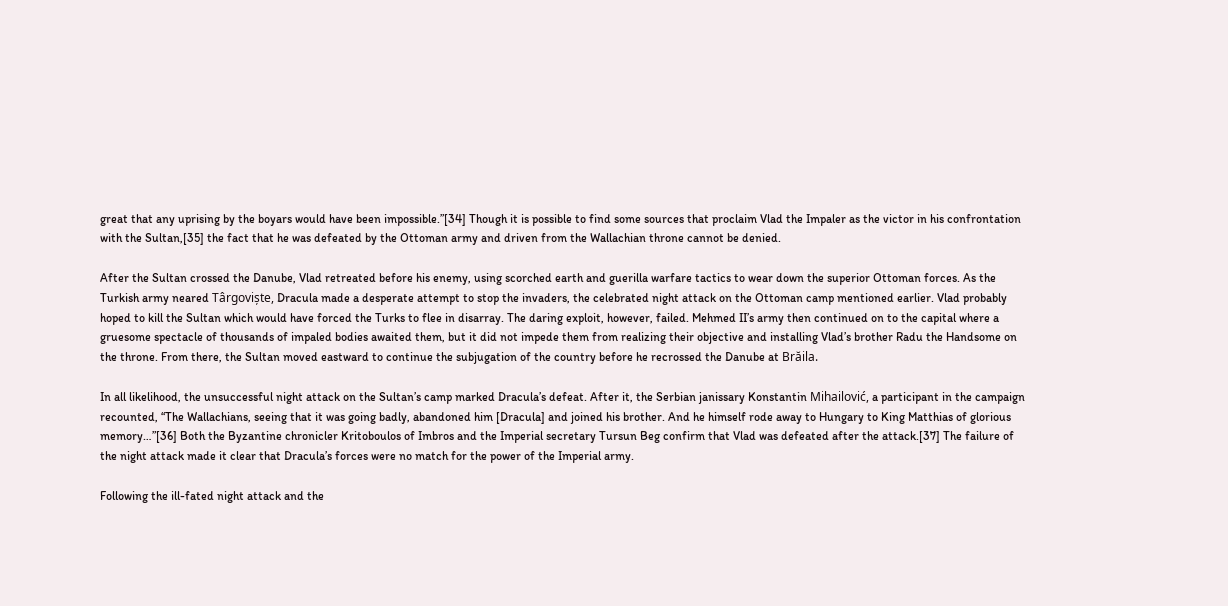great that any uprising by the boyars would have been impossible.”[34] Though it is possible to find some sources that proclaim Vlad the Impaler as the victor in his confrontation with the Sultan,[35] the fact that he was defeated by the Ottoman army and driven from the Wallachian throne cannot be denied.

After the Sultan crossed the Danube, Vlad retreated before his enemy, using scorched earth and guerilla warfare tactics to wear down the superior Ottoman forces. As the Turkish army neared Târgoviște, Dracula made a desperate attempt to stop the invaders, the celebrated night attack on the Ottoman camp mentioned earlier. Vlad probably hoped to kill the Sultan which would have forced the Turks to flee in disarray. The daring exploit, however, failed. Mehmed II’s army then continued on to the capital where a gruesome spectacle of thousands of impaled bodies awaited them, but it did not impede them from realizing their objective and installing Vlad’s brother Radu the Handsome on the throne. From there, the Sultan moved eastward to continue the subjugation of the country before he recrossed the Danube at Brăila.

In all likelihood, the unsuccessful night attack on the Sultan’s camp marked Dracula’s defeat. After it, the Serbian janissary Konstantin Mihailović, a participant in the campaign recounted, “The Wallachians, seeing that it was going badly, abandoned him [Dracula] and joined his brother. And he himself rode away to Hungary to King Matthias of glorious memory…”[36] Both the Byzantine chronicler Kritoboulos of Imbros and the Imperial secretary Tursun Beg confirm that Vlad was defeated after the attack.[37] The failure of the night attack made it clear that Dracula’s forces were no match for the power of the Imperial army.

Following the ill-fated night attack and the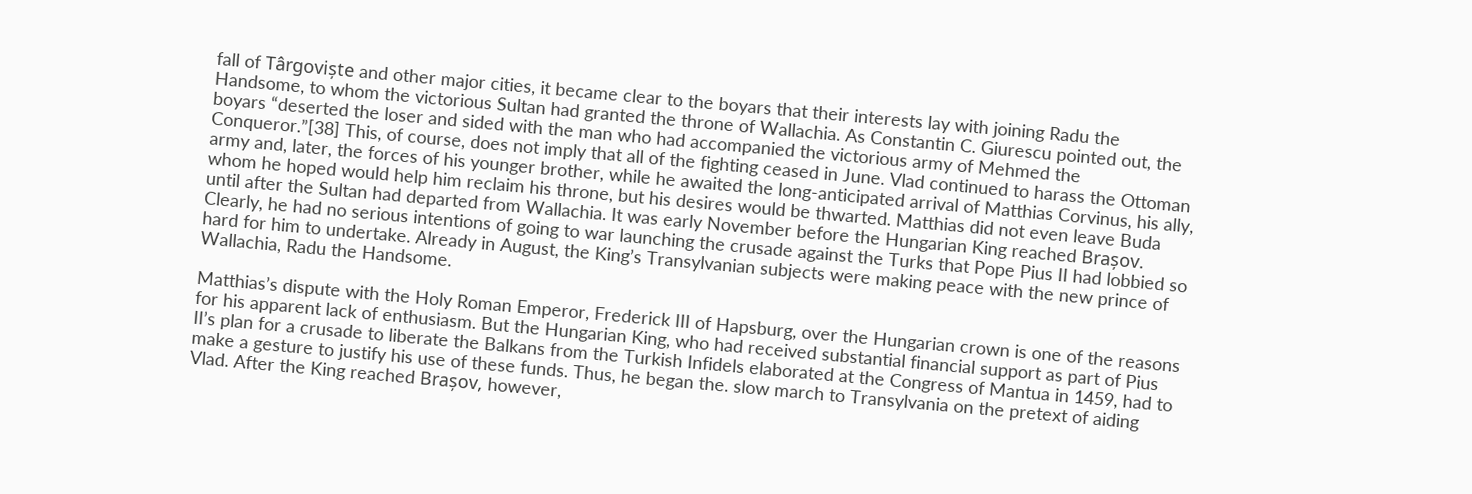fall of Târgoviște and other major cities, it became clear to the boyars that their interests lay with joining Radu the Handsome, to whom the victorious Sultan had granted the throne of Wallachia. As Constantin C. Giurescu pointed out, the boyars “deserted the loser and sided with the man who had accompanied the victorious army of Mehmed the Conqueror.”[38] This, of course, does not imply that all of the fighting ceased in June. Vlad continued to harass the Ottoman army and, later, the forces of his younger brother, while he awaited the long-anticipated arrival of Matthias Corvinus, his ally, whom he hoped would help him reclaim his throne, but his desires would be thwarted. Matthias did not even leave Buda until after the Sultan had departed from Wallachia. It was early November before the Hungarian King reached Brașov. Clearly, he had no serious intentions of going to war launching the crusade against the Turks that Pope Pius II had lobbied so hard for him to undertake. Already in August, the King’s Transylvanian subjects were making peace with the new prince of Wallachia, Radu the Handsome.

Matthias’s dispute with the Holy Roman Emperor, Frederick III of Hapsburg, over the Hungarian crown is one of the reasons for his apparent lack of enthusiasm. But the Hungarian King, who had received substantial financial support as part of Pius II’s plan for a crusade to liberate the Balkans from the Turkish Infidels elaborated at the Congress of Mantua in 1459, had to make a gesture to justify his use of these funds. Thus, he began the. slow march to Transylvania on the pretext of aiding Vlad. After the King reached Brașov, however,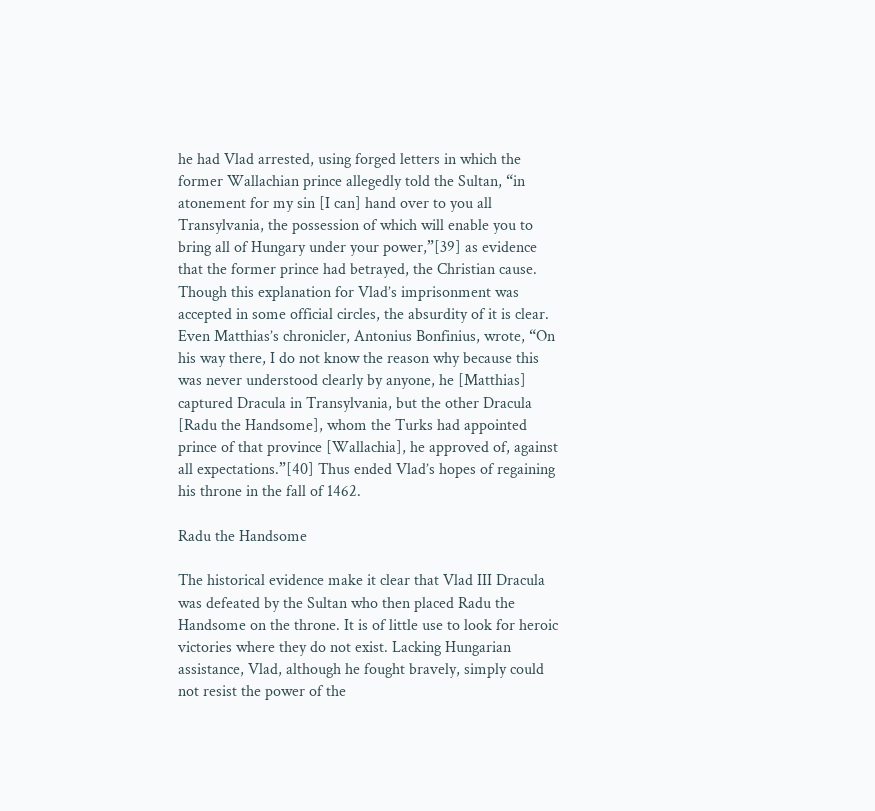he had Vlad arrested, using forged letters in which the former Wallachian prince allegedly told the Sultan, “in atonement for my sin [I can] hand over to you all Transylvania, the possession of which will enable you to bring all of Hungary under your power,”[39] as evidence that the former prince had betrayed, the Christian cause. Though this explanation for Vlad’s imprisonment was accepted in some official circles, the absurdity of it is clear. Even Matthias’s chronicler, Antonius Bonfinius, wrote, “On his way there, I do not know the reason why because this was never understood clearly by anyone, he [Matthias] captured Dracula in Transylvania, but the other Dracula [Radu the Handsome], whom the Turks had appointed prince of that province [Wallachia], he approved of, against all expectations.”[40] Thus ended Vlad’s hopes of regaining his throne in the fall of 1462.

Radu the Handsome

The historical evidence make it clear that Vlad III Dracula was defeated by the Sultan who then placed Radu the Handsome on the throne. It is of little use to look for heroic victories where they do not exist. Lacking Hungarian assistance, Vlad, although he fought bravely, simply could not resist the power of the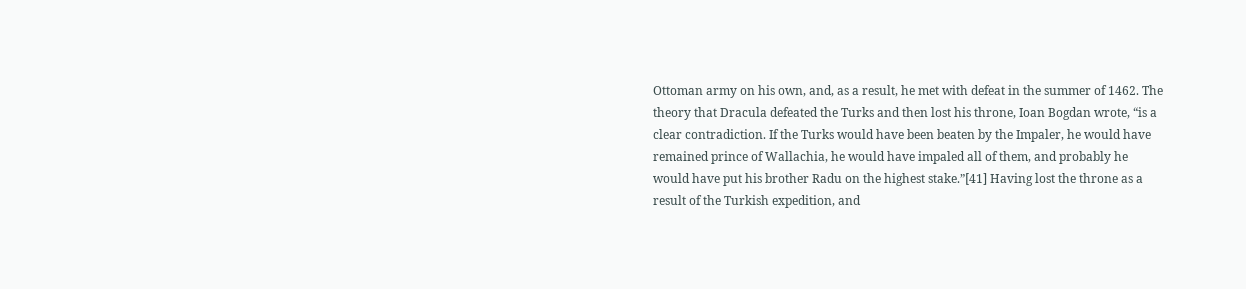Ottoman army on his own, and, as a result, he met with defeat in the summer of 1462. The theory that Dracula defeated the Turks and then lost his throne, Ioan Bogdan wrote, “is a clear contradiction. If the Turks would have been beaten by the Impaler, he would have remained prince of Wallachia, he would have impaled all of them, and probably he would have put his brother Radu on the highest stake.”[41] Having lost the throne as a result of the Turkish expedition, and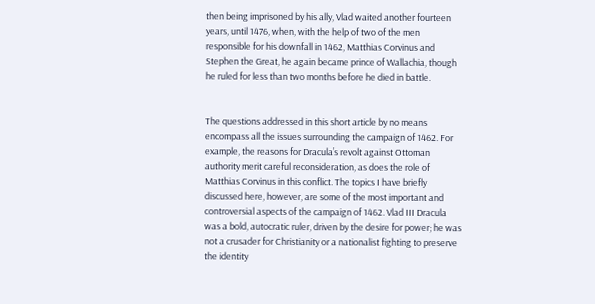then being imprisoned by his ally, Vlad waited another fourteen years, until 1476, when, with the help of two of the men responsible for his downfall in 1462, Matthias Corvinus and Stephen the Great, he again became prince of Wallachia, though he ruled for less than two months before he died in battle.


The questions addressed in this short article by no means encompass all the issues surrounding the campaign of 1462. For example, the reasons for Dracula’s revolt against Ottoman authority merit careful reconsideration, as does the role of Matthias Corvinus in this conflict. The topics I have briefly discussed here, however, are some of the most important and controversial aspects of the campaign of 1462. Vlad III Dracula was a bold, autocratic ruler, driven by the desire for power; he was not a crusader for Christianity or a nationalist fighting to preserve the identity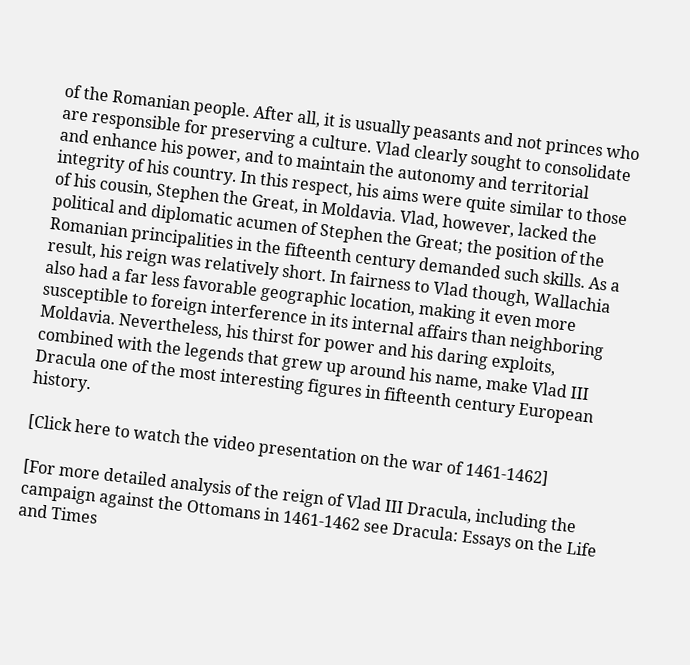of the Romanian people. After all, it is usually peasants and not princes who are responsible for preserving a culture. Vlad clearly sought to consolidate and enhance his power, and to maintain the autonomy and territorial integrity of his country. In this respect, his aims were quite similar to those of his cousin, Stephen the Great, in Moldavia. Vlad, however, lacked the political and diplomatic acumen of Stephen the Great; the position of the Romanian principalities in the fifteenth century demanded such skills. As a result, his reign was relatively short. In fairness to Vlad though, Wallachia also had a far less favorable geographic location, making it even more susceptible to foreign interference in its internal affairs than neighboring Moldavia. Nevertheless, his thirst for power and his daring exploits, combined with the legends that grew up around his name, make Vlad III Dracula one of the most interesting figures in fifteenth century European history.

[Click here to watch the video presentation on the war of 1461-1462]

[For more detailed analysis of the reign of Vlad III Dracula, including the campaign against the Ottomans in 1461-1462 see Dracula: Essays on the Life and Times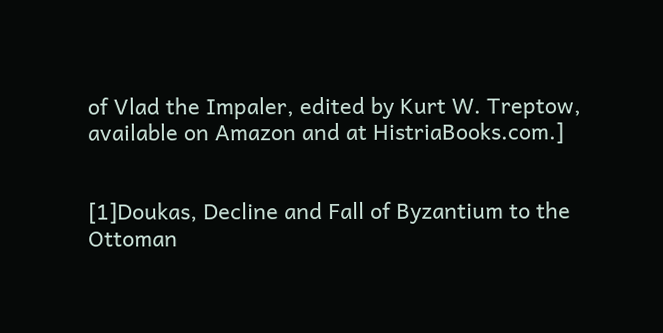of Vlad the Impaler, edited by Kurt W. Treptow, available on Amazon and at HistriaBooks.com.]


[1]Doukas, Decline and Fall of Byzantium to the Ottoman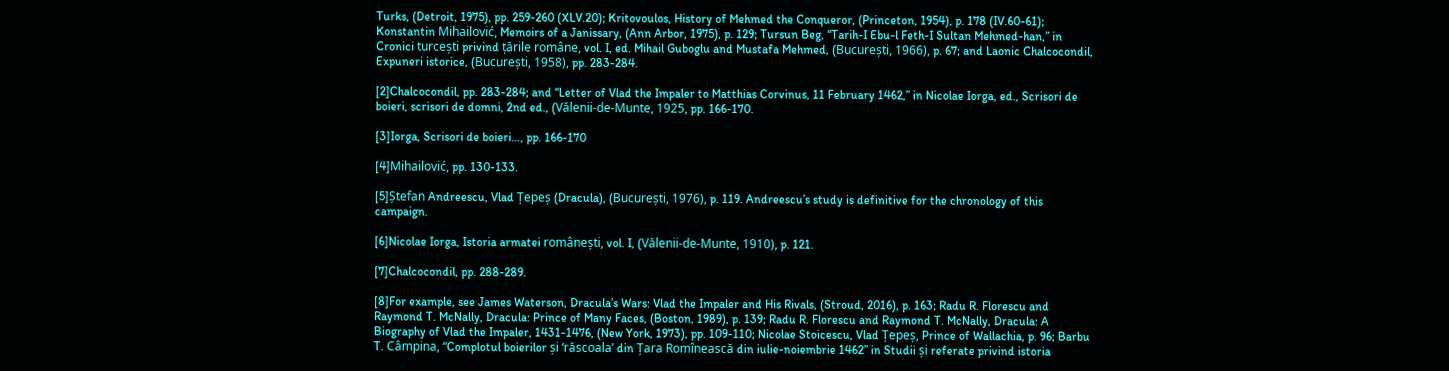Turks, (Detroit, 1975), pp. 259-260 (XLV.20); Kritovoulos, History of Mehmed the Conqueror, (Princeton, 1954), p. 178 (IV.60-61); Konstantin Mihailović, Memoirs of a Janissary, (Ann Arbor, 1975), p. 129; Tursun Beg, “Tarih-I Ebu-l Feth-I Sultan Mehmed-han,” in Cronici turcești privind țările române, vol. I, ed. Mihail Guboglu and Mustafa Mehmed, (București, 1966), p. 67; and Laonic Chalcocondil, Expuneri istorice, (București, 1958), pp. 283-284.

[2]Chalcocondil, pp. 283-284; and “Letter of Vlad the Impaler to Matthias Corvinus, 11 February 1462,” in Nicolae Iorga, ed., Scrisori de boieri, scrisori de domni, 2nd ed., (Vălenii-de-Munte, 1925, pp. 166-170.

[3]Iorga, Scrisori de boieri…, pp. 166-170

[4]Mihailović, pp. 130-133.

[5]Ștefan Andreescu, Vlad Țepeș (Dracula), (București, 1976), p. 119. Andreescu’s study is definitive for the chronology of this campaign.

[6]Nicolae Iorga, Istoria armatei românești, vol. I, (Vălenii-de-Munte, 1910), p. 121.

[7]Chalcocondil, pp. 288-289.

[8]For example, see James Waterson, Dracula’s Wars: Vlad the Impaler and His Rivals, (Stroud, 2016), p. 163; Radu R. Florescu and Raymond T. McNally, Dracula: Prince of Many Faces, (Boston, 1989), p. 139; Radu R. Florescu and Raymond T. McNally, Dracula: A Biography of Vlad the Impaler, 1431-1476, (New York, 1973), pp. 109-110; Nicolae Stoicescu, Vlad Țepeș, Prince of Wallachia, p. 96; Barbu T. Câmpina, “Complotul boierilor și ‘răscoala’ din Țara Romînească din iulie-noiembrie 1462” in Studii și referate privind istoria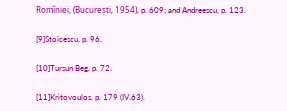Romîniei, (București, 1954), p. 609; and Andreescu, p. 123.

[9]Stoicescu, p. 96.

[10]Tursun Beg, p. 72.

[11]Kritovoulos, p. 179 (IV.63).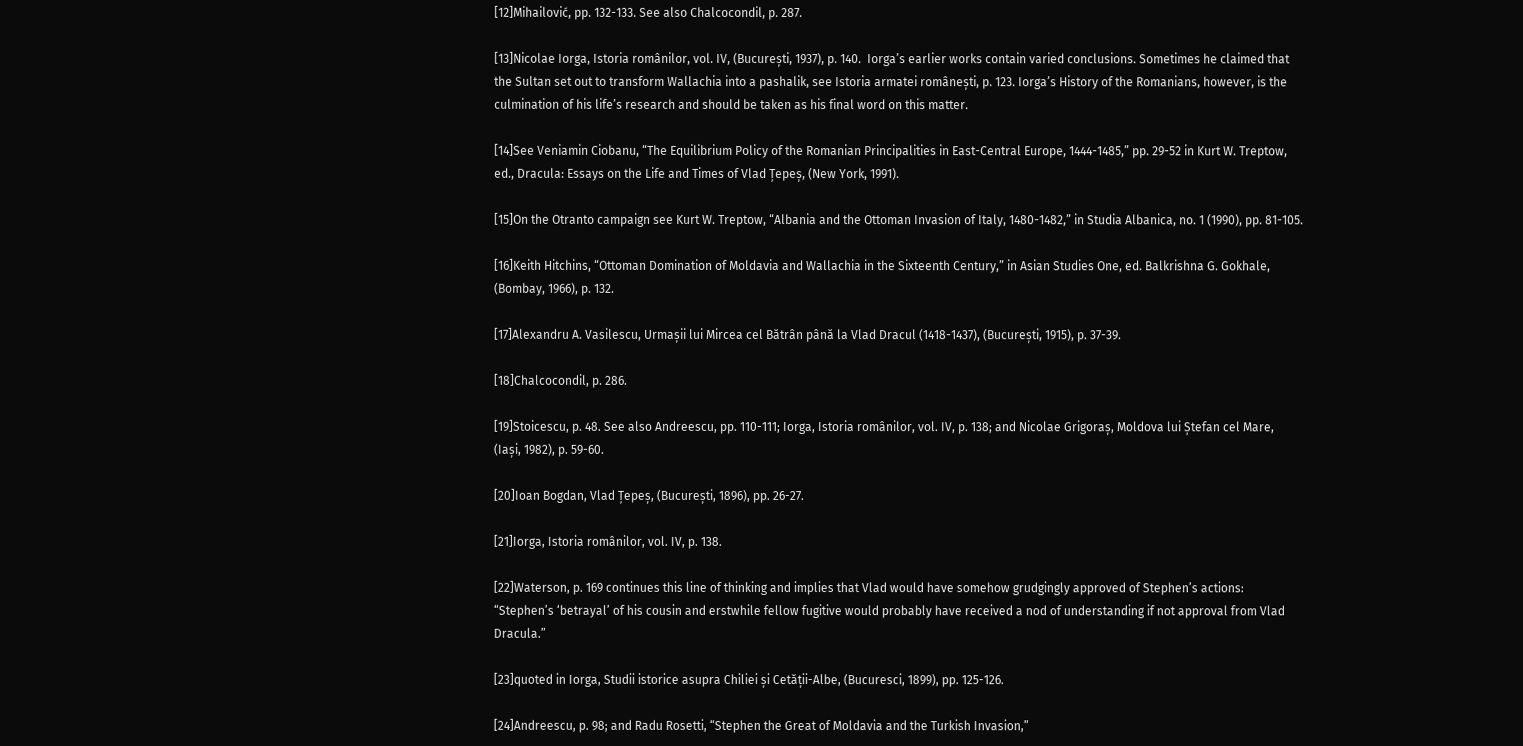[12]Mihailović, pp. 132-133. See also Chalcocondil, p. 287.

[13]Nicolae Iorga, Istoria românilor, vol. IV, (București, 1937), p. 140.  Iorga’s earlier works contain varied conclusions. Sometimes he claimed that the Sultan set out to transform Wallachia into a pashalik, see Istoria armatei românești, p. 123. Iorga’s History of the Romanians, however, is the culmination of his life’s research and should be taken as his final word on this matter.

[14]See Veniamin Ciobanu, “The Equilibrium Policy of the Romanian Principalities in East-Central Europe, 1444-1485,” pp. 29-52 in Kurt W. Treptow, ed., Dracula: Essays on the Life and Times of Vlad Țepeș, (New York, 1991).

[15]On the Otranto campaign see Kurt W. Treptow, “Albania and the Ottoman Invasion of Italy, 1480-1482,” in Studia Albanica, no. 1 (1990), pp. 81-105.

[16]Keith Hitchins, “Ottoman Domination of Moldavia and Wallachia in the Sixteenth Century,” in Asian Studies One, ed. Balkrishna G. Gokhale, (Bombay, 1966), p. 132.

[17]Alexandru A. Vasilescu, Urmașii lui Mircea cel Bătrân până la Vlad Dracul (1418-1437), (București, 1915), p. 37-39.

[18]Chalcocondil, p. 286.

[19]Stoicescu, p. 48. See also Andreescu, pp. 110-111; Iorga, Istoria românilor, vol. IV, p. 138; and Nicolae Grigoraș, Moldova lui Ștefan cel Mare, (Iași, 1982), p. 59-60.

[20]Ioan Bogdan, Vlad Țepeș, (București, 1896), pp. 26-27.

[21]Iorga, Istoria românilor, vol. IV, p. 138.

[22]Waterson, p. 169 continues this line of thinking and implies that Vlad would have somehow grudgingly approved of Stephen’s actions: “Stephen’s ‘betrayal’ of his cousin and erstwhile fellow fugitive would probably have received a nod of understanding if not approval from Vlad Dracula.”

[23]quoted in Iorga, Studii istorice asupra Chiliei și Cetății-Albe, (Bucuresci, 1899), pp. 125-126.

[24]Andreescu, p. 98; and Radu Rosetti, “Stephen the Great of Moldavia and the Turkish Invasion,”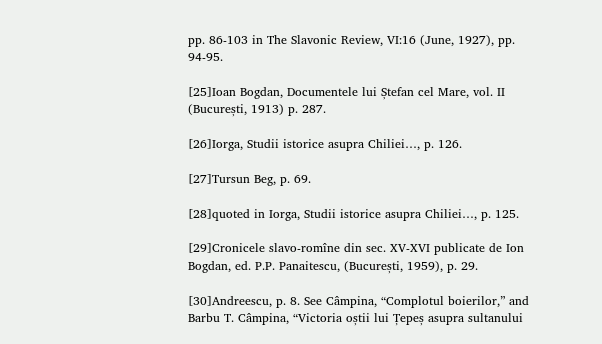pp. 86-103 in The Slavonic Review, VI:16 (June, 1927), pp. 94-95.

[25]Ioan Bogdan, Documentele lui Ștefan cel Mare, vol. II (București, 1913) p. 287.

[26]Iorga, Studii istorice asupra Chiliei…, p. 126.

[27]Tursun Beg, p. 69.

[28]quoted in Iorga, Studii istorice asupra Chiliei…, p. 125.

[29]Cronicele slavo-romîne din sec. XV-XVI publicate de Ion Bogdan, ed. P.P. Panaitescu, (București, 1959), p. 29.

[30]Andreescu, p. 8. See Câmpina, “Complotul boierilor,” and Barbu T. Câmpina, “Victoria oștii lui Țepeș asupra sultanului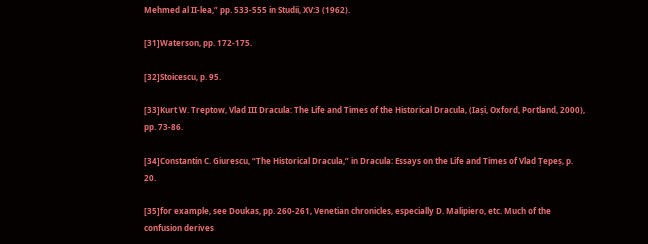Mehmed al II-lea,” pp. 533-555 in Studii, XV:3 (1962).

[31]Waterson, pp. 172-175.

[32]Stoicescu, p. 95.

[33]Kurt W. Treptow, Vlad III Dracula: The Life and Times of the Historical Dracula, (Iași, Oxford, Portland, 2000), pp. 73-86.

[34]Constantin C. Giurescu, “The Historical Dracula,” in Dracula: Essays on the Life and Times of Vlad Țepeș, p. 20.

[35]for example, see Doukas, pp. 260-261, Venetian chronicles, especially D. Malipiero, etc. Much of the confusion derives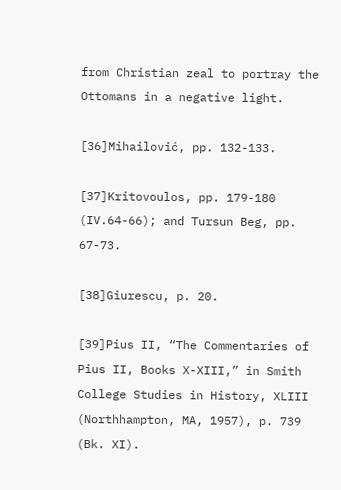from Christian zeal to portray the Ottomans in a negative light.

[36]Mihailović, pp. 132-133.

[37]Kritovoulos, pp. 179-180 (IV.64-66); and Tursun Beg, pp. 67-73.

[38]Giurescu, p. 20.

[39]Pius II, “The Commentaries of Pius II, Books X-XIII,” in Smith College Studies in History, XLIII (Northhampton, MA, 1957), p. 739 (Bk. XI).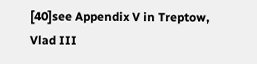[40]see Appendix V in Treptow, Vlad III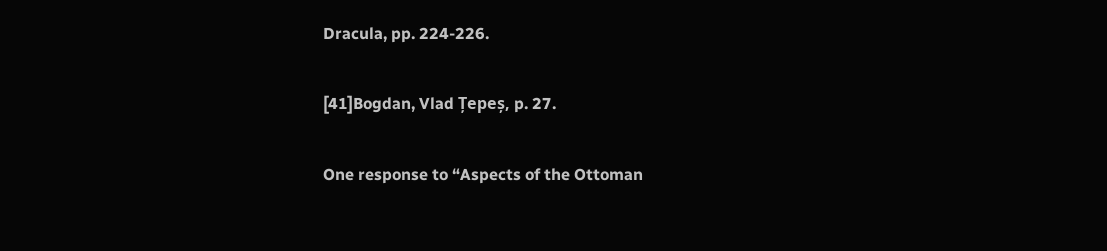Dracula, pp. 224-226.

[41]Bogdan, Vlad Țepeș, p. 27.

One response to “Aspects of the Ottoman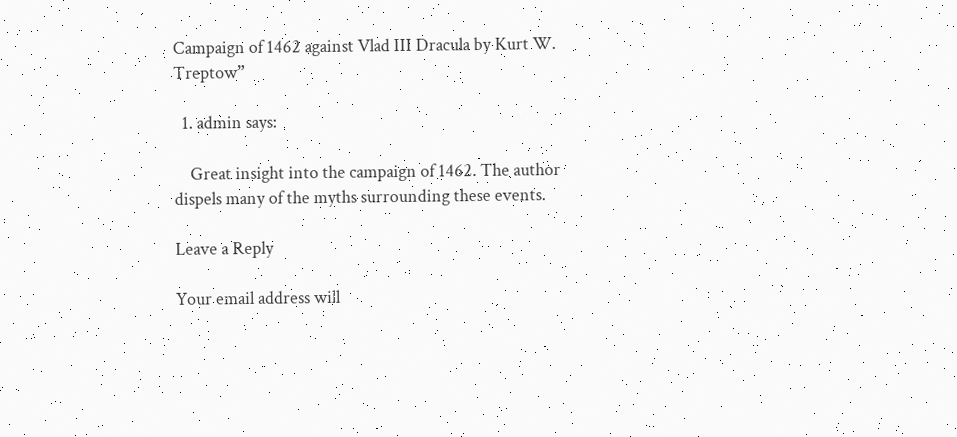Campaign of 1462 against Vlad III Dracula by Kurt W. Treptow”

  1. admin says:

    Great insight into the campaign of 1462. The author dispels many of the myths surrounding these events.

Leave a Reply

Your email address will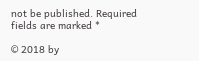not be published. Required fields are marked *

© 2018 by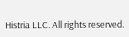Histria LLC. All rights reserved.